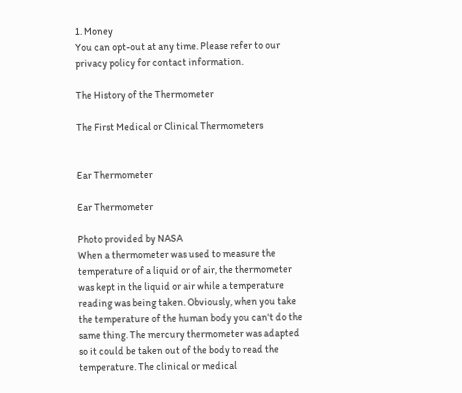1. Money
You can opt-out at any time. Please refer to our privacy policy for contact information.

The History of the Thermometer

The First Medical or Clinical Thermometers


Ear Thermometer

Ear Thermometer

Photo provided by NASA
When a thermometer was used to measure the temperature of a liquid or of air, the thermometer was kept in the liquid or air while a temperature reading was being taken. Obviously, when you take the temperature of the human body you can't do the same thing. The mercury thermometer was adapted so it could be taken out of the body to read the temperature. The clinical or medical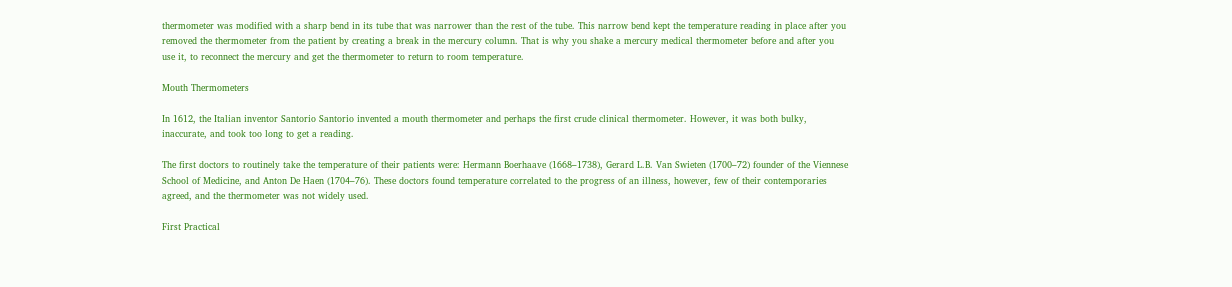thermometer was modified with a sharp bend in its tube that was narrower than the rest of the tube. This narrow bend kept the temperature reading in place after you removed the thermometer from the patient by creating a break in the mercury column. That is why you shake a mercury medical thermometer before and after you use it, to reconnect the mercury and get the thermometer to return to room temperature.

Mouth Thermometers

In 1612, the Italian inventor Santorio Santorio invented a mouth thermometer and perhaps the first crude clinical thermometer. However, it was both bulky, inaccurate, and took too long to get a reading.

The first doctors to routinely take the temperature of their patients were: Hermann Boerhaave (1668–1738), Gerard L.B. Van Swieten (1700–72) founder of the Viennese School of Medicine, and Anton De Haen (1704–76). These doctors found temperature correlated to the progress of an illness, however, few of their contemporaries agreed, and the thermometer was not widely used.

First Practical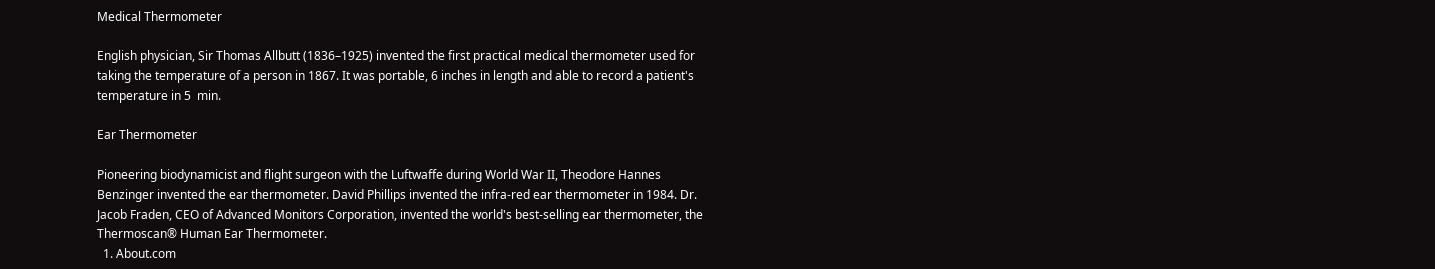Medical Thermometer

English physician, Sir Thomas Allbutt (1836–1925) invented the first practical medical thermometer used for taking the temperature of a person in 1867. It was portable, 6 inches in length and able to record a patient's temperature in 5  min.

Ear Thermometer

Pioneering biodynamicist and flight surgeon with the Luftwaffe during World War II, Theodore Hannes Benzinger invented the ear thermometer. David Phillips invented the infra-red ear thermometer in 1984. Dr. Jacob Fraden, CEO of Advanced Monitors Corporation, invented the world's best-selling ear thermometer, the Thermoscan® Human Ear Thermometer.
  1. About.com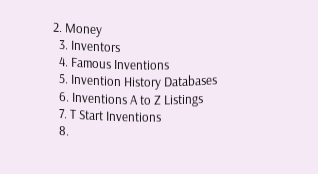2. Money
  3. Inventors
  4. Famous Inventions
  5. Invention History Databases
  6. Inventions A to Z Listings
  7. T Start Inventions
  8.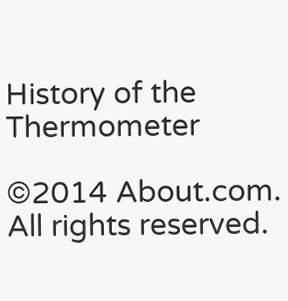History of the Thermometer

©2014 About.com. All rights reserved.